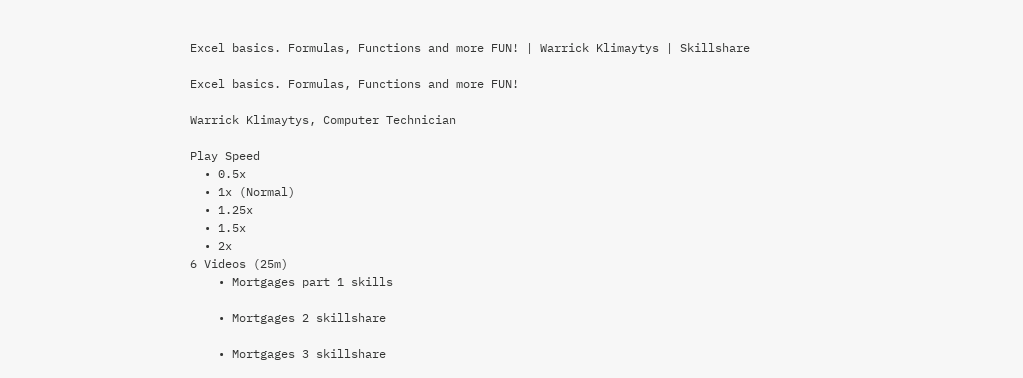Excel basics. Formulas, Functions and more FUN! | Warrick Klimaytys | Skillshare

Excel basics. Formulas, Functions and more FUN!

Warrick Klimaytys, Computer Technician

Play Speed
  • 0.5x
  • 1x (Normal)
  • 1.25x
  • 1.5x
  • 2x
6 Videos (25m)
    • Mortgages part 1 skills

    • Mortgages 2 skillshare

    • Mortgages 3 skillshare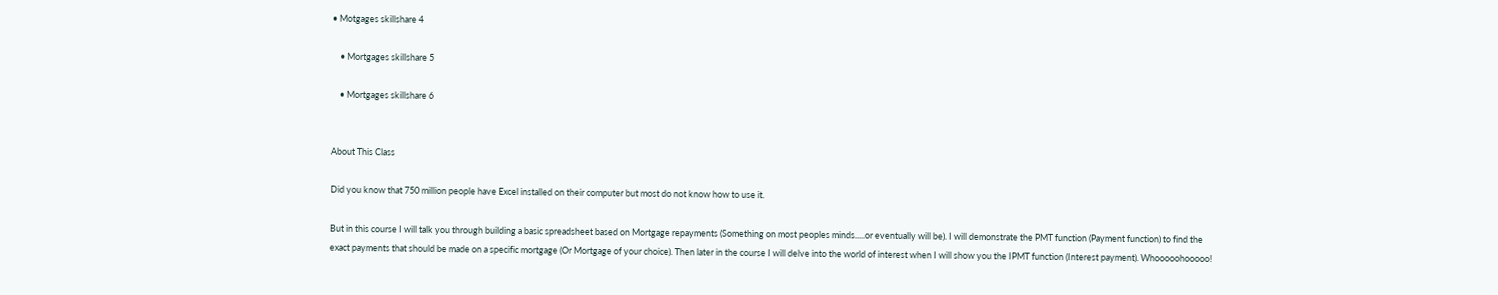• Motgages skillshare 4

    • Mortgages skillshare 5

    • Mortgages skillshare 6


About This Class

Did you know that 750 million people have Excel installed on their computer but most do not know how to use it.

But in this course I will talk you through building a basic spreadsheet based on Mortgage repayments (Something on most peoples minds.....or eventually will be). I will demonstrate the PMT function (Payment function) to find the exact payments that should be made on a specific mortgage (Or Mortgage of your choice). Then later in the course I will delve into the world of interest when I will show you the IPMT function (Interest payment). Whooooohooooo!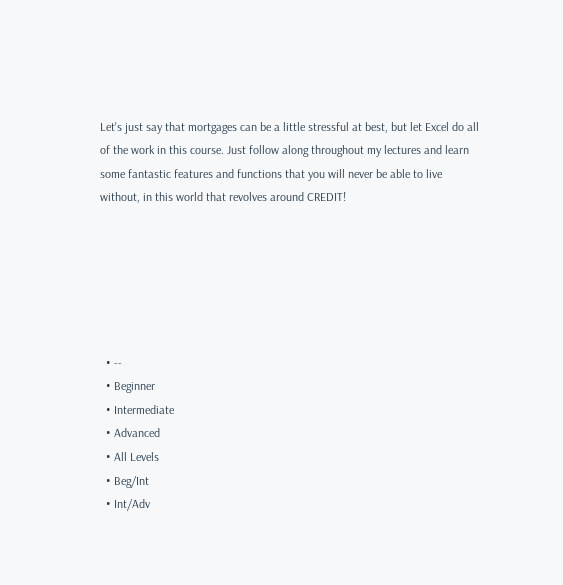Let's just say that mortgages can be a little stressful at best, but let Excel do all of the work in this course. Just follow along throughout my lectures and learn some fantastic features and functions that you will never be able to live without, in this world that revolves around CREDIT!






  • --
  • Beginner
  • Intermediate
  • Advanced
  • All Levels
  • Beg/Int
  • Int/Adv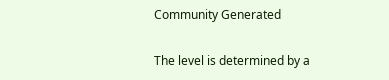Community Generated

The level is determined by a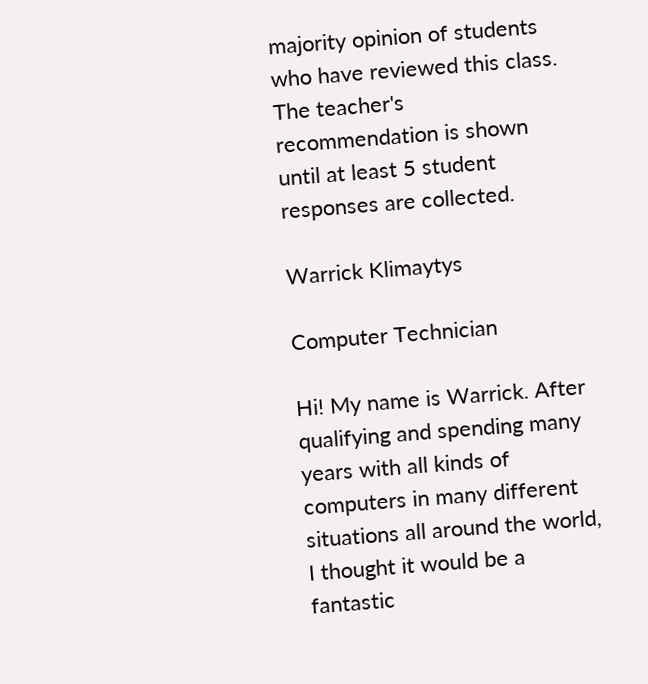majority opinion of students who have reviewed this class. The teacher's recommendation is shown until at least 5 student responses are collected.

Warrick Klimaytys

Computer Technician

Hi! My name is Warrick. After qualifying and spending many years with all kinds of computers in many different situations all around the world, I thought it would be a fantastic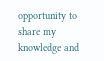opportunity to share my knowledge and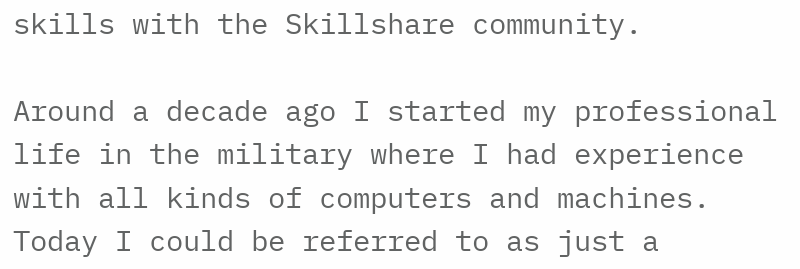skills with the Skillshare community.

Around a decade ago I started my professional life in the military where I had experience with all kinds of computers and machines. Today I could be referred to as just a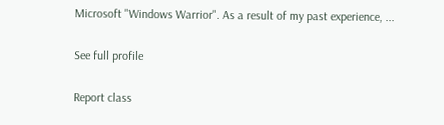Microsoft "Windows Warrior". As a result of my past experience, ...

See full profile

Report class